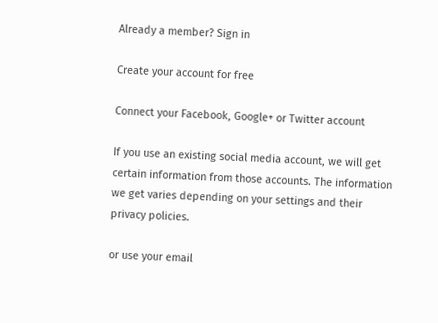Already a member? Sign in

Create your account for free

Connect your Facebook, Google+ or Twitter account

If you use an existing social media account, we will get certain information from those accounts. The information we get varies depending on your settings and their privacy policies.

or use your email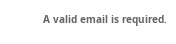A valid email is required.